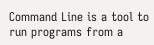Command Line is a tool to run programs from a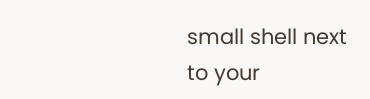small shell next to your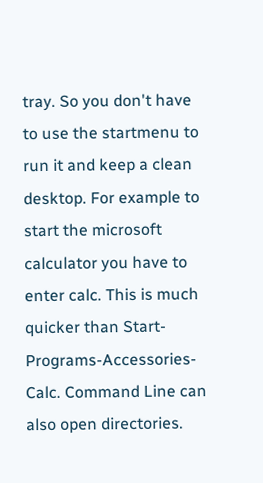tray. So you don't have to use the startmenu to run it and keep a clean desktop. For example to start the microsoft calculator you have to enter calc. This is much quicker than Start-Programs-Accessories-Calc. Command Line can also open directories.